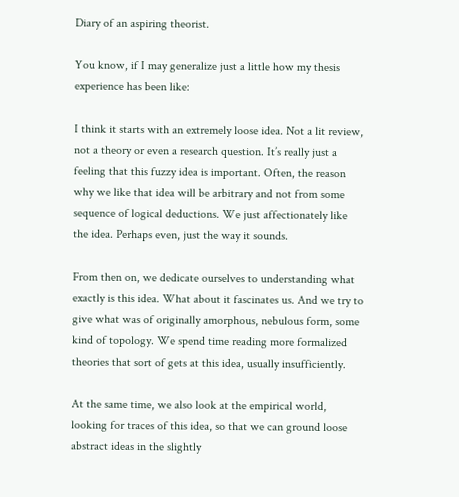Diary of an aspiring theorist.

You know, if I may generalize just a little how my thesis experience has been like:

I think it starts with an extremely loose idea. Not a lit review, not a theory or even a research question. It’s really just a feeling that this fuzzy idea is important. Often, the reason why we like that idea will be arbitrary and not from some sequence of logical deductions. We just affectionately like the idea. Perhaps even, just the way it sounds.

From then on, we dedicate ourselves to understanding what exactly is this idea. What about it fascinates us. And we try to give what was of originally amorphous, nebulous form, some kind of topology. We spend time reading more formalized theories that sort of gets at this idea, usually insufficiently.

At the same time, we also look at the empirical world, looking for traces of this idea, so that we can ground loose abstract ideas in the slightly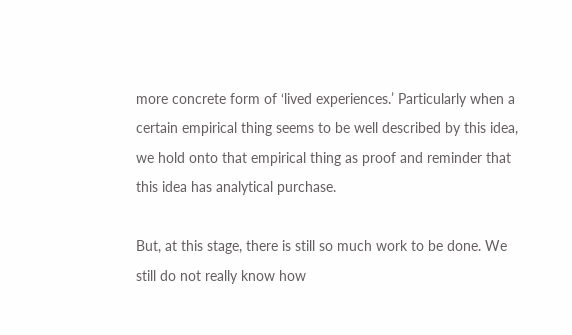more concrete form of ‘lived experiences.’ Particularly when a certain empirical thing seems to be well described by this idea, we hold onto that empirical thing as proof and reminder that this idea has analytical purchase.

But, at this stage, there is still so much work to be done. We still do not really know how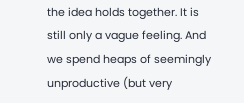the idea holds together. It is still only a vague feeling. And we spend heaps of seemingly unproductive (but very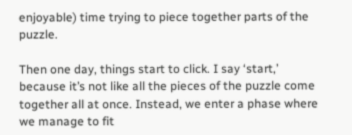enjoyable) time trying to piece together parts of the puzzle.

Then one day, things start to click. I say ‘start,’ because it’s not like all the pieces of the puzzle come together all at once. Instead, we enter a phase where we manage to fit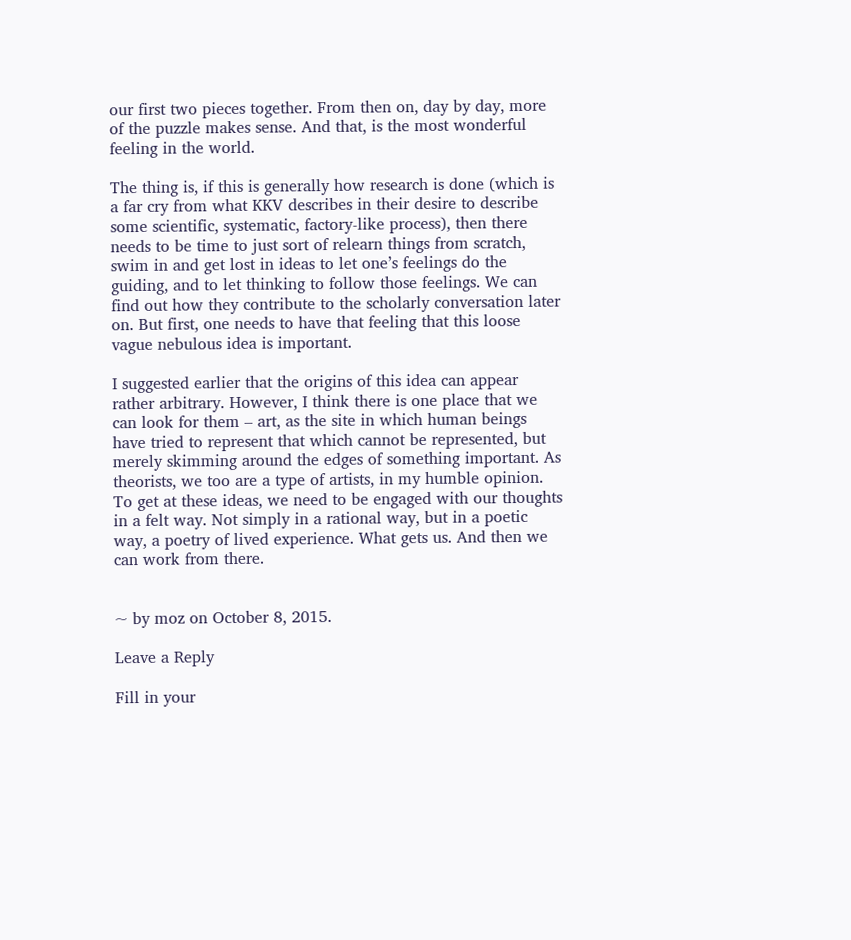our first two pieces together. From then on, day by day, more of the puzzle makes sense. And that, is the most wonderful feeling in the world.

The thing is, if this is generally how research is done (which is a far cry from what KKV describes in their desire to describe some scientific, systematic, factory-like process), then there needs to be time to just sort of relearn things from scratch, swim in and get lost in ideas to let one’s feelings do the guiding, and to let thinking to follow those feelings. We can find out how they contribute to the scholarly conversation later on. But first, one needs to have that feeling that this loose vague nebulous idea is important.

I suggested earlier that the origins of this idea can appear rather arbitrary. However, I think there is one place that we can look for them – art, as the site in which human beings have tried to represent that which cannot be represented, but merely skimming around the edges of something important. As theorists, we too are a type of artists, in my humble opinion. To get at these ideas, we need to be engaged with our thoughts in a felt way. Not simply in a rational way, but in a poetic way, a poetry of lived experience. What gets us. And then we can work from there.


~ by moz on October 8, 2015.

Leave a Reply

Fill in your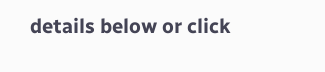details below or click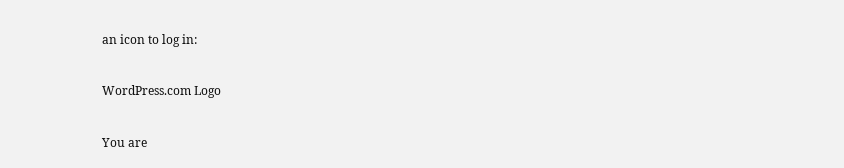an icon to log in:

WordPress.com Logo

You are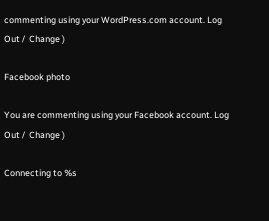commenting using your WordPress.com account. Log Out /  Change )

Facebook photo

You are commenting using your Facebook account. Log Out /  Change )

Connecting to %s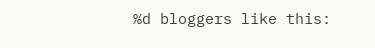%d bloggers like this: